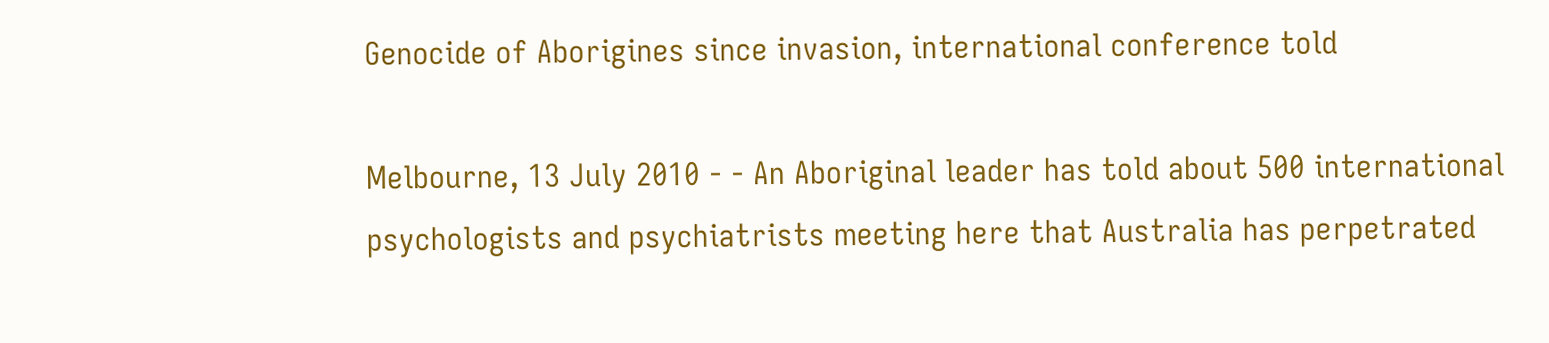Genocide of Aborigines since invasion, international conference told

Melbourne, 13 July 2010 - - An Aboriginal leader has told about 500 international psychologists and psychiatrists meeting here that Australia has perpetrated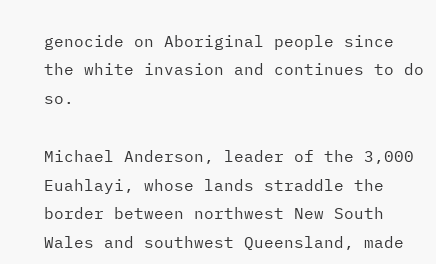genocide on Aboriginal people since the white invasion and continues to do so.

Michael Anderson, leader of the 3,000 Euahlayi, whose lands straddle the border between northwest New South Wales and southwest Queensland, made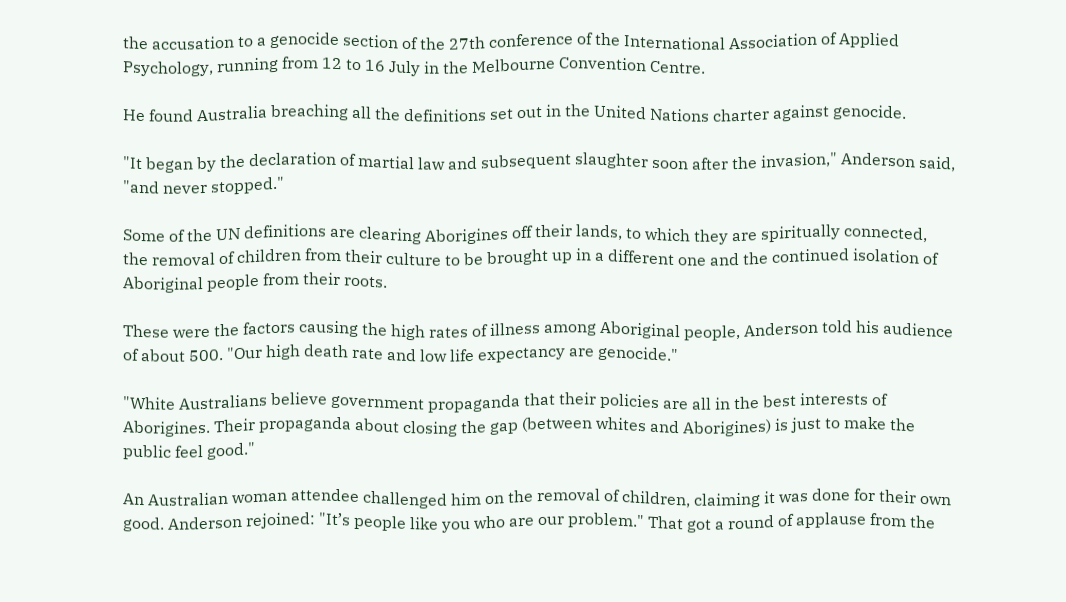the accusation to a genocide section of the 27th conference of the International Association of Applied Psychology, running from 12 to 16 July in the Melbourne Convention Centre.

He found Australia breaching all the definitions set out in the United Nations charter against genocide.

"It began by the declaration of martial law and subsequent slaughter soon after the invasion," Anderson said, "and never stopped."

Some of the UN definitions are clearing Aborigines off their lands, to which they are spiritually connected, the removal of children from their culture to be brought up in a different one and the continued isolation of Aboriginal people from their roots.

These were the factors causing the high rates of illness among Aboriginal people, Anderson told his audience of about 500. "Our high death rate and low life expectancy are genocide."

"White Australians believe government propaganda that their policies are all in the best interests of Aborigines. Their propaganda about closing the gap (between whites and Aborigines) is just to make the public feel good."

An Australian woman attendee challenged him on the removal of children, claiming it was done for their own good. Anderson rejoined: "It’s people like you who are our problem." That got a round of applause from the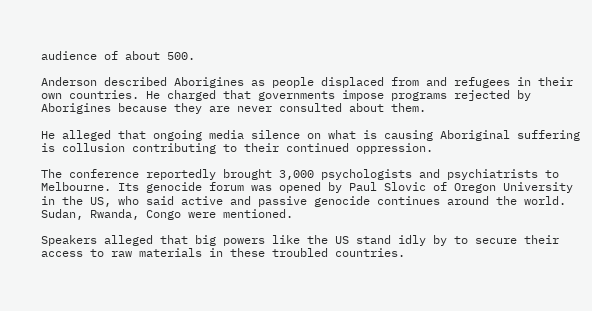audience of about 500.

Anderson described Aborigines as people displaced from and refugees in their own countries. He charged that governments impose programs rejected by Aborigines because they are never consulted about them.

He alleged that ongoing media silence on what is causing Aboriginal suffering is collusion contributing to their continued oppression.

The conference reportedly brought 3,000 psychologists and psychiatrists to Melbourne. Its genocide forum was opened by Paul Slovic of Oregon University in the US, who said active and passive genocide continues around the world. Sudan, Rwanda, Congo were mentioned.

Speakers alleged that big powers like the US stand idly by to secure their access to raw materials in these troubled countries.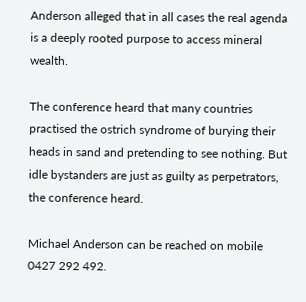Anderson alleged that in all cases the real agenda is a deeply rooted purpose to access mineral wealth.

The conference heard that many countries practised the ostrich syndrome of burying their heads in sand and pretending to see nothing. But idle bystanders are just as guilty as perpetrators, the conference heard.

Michael Anderson can be reached on mobile 0427 292 492.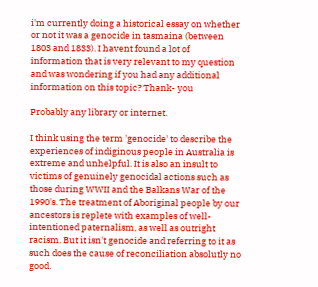i'm currently doing a historical essay on whether or not it was a genocide in tasmaina (between 1803 and 1833). I havent found a lot of information that is very relevant to my question and was wondering if you had any additional information on this topic? Thank- you

Probably any library or internet.

I think using the term 'genocide' to describe the experiences of indiginous people in Australia is extreme and unhelpful. It is also an insult to victims of genuinely genocidal actions such as those during WWII and the Balkans War of the 1990's. The treatment of Aboriginal people by our ancestors is replete with examples of well-intentioned paternalism, as well as outright racism. But it isn't genocide and referring to it as such does the cause of reconciliation absolutly no good.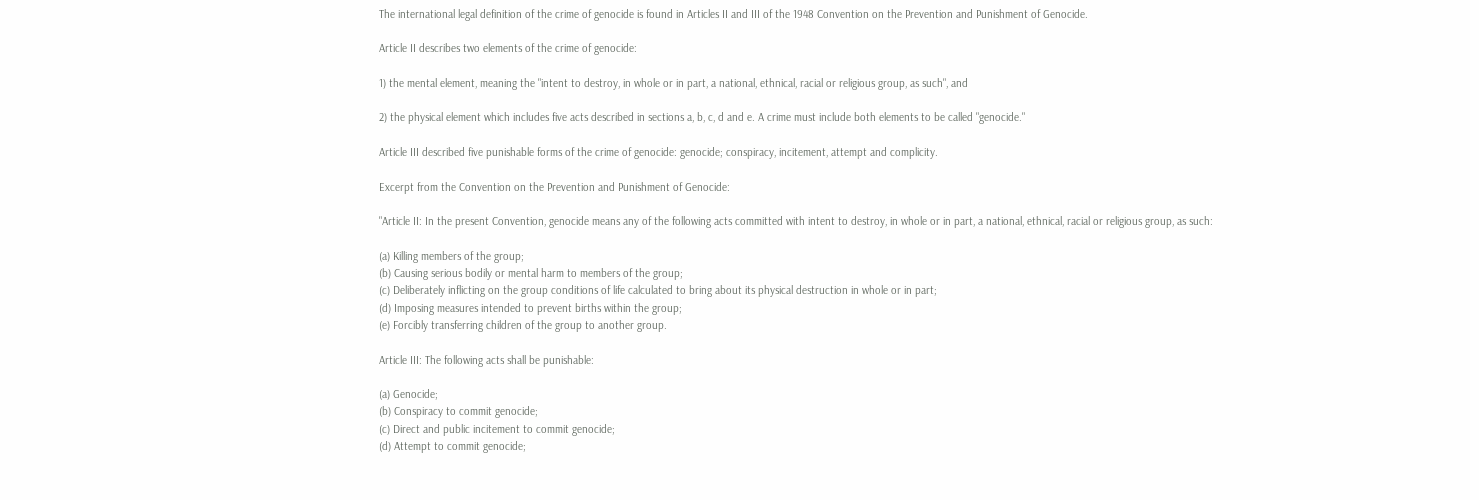The international legal definition of the crime of genocide is found in Articles II and III of the 1948 Convention on the Prevention and Punishment of Genocide.

Article II describes two elements of the crime of genocide:

1) the mental element, meaning the "intent to destroy, in whole or in part, a national, ethnical, racial or religious group, as such", and

2) the physical element which includes five acts described in sections a, b, c, d and e. A crime must include both elements to be called "genocide."

Article III described five punishable forms of the crime of genocide: genocide; conspiracy, incitement, attempt and complicity.

Excerpt from the Convention on the Prevention and Punishment of Genocide:

"Article II: In the present Convention, genocide means any of the following acts committed with intent to destroy, in whole or in part, a national, ethnical, racial or religious group, as such:

(a) Killing members of the group;
(b) Causing serious bodily or mental harm to members of the group;
(c) Deliberately inflicting on the group conditions of life calculated to bring about its physical destruction in whole or in part;
(d) Imposing measures intended to prevent births within the group;
(e) Forcibly transferring children of the group to another group.

Article III: The following acts shall be punishable:

(a) Genocide;
(b) Conspiracy to commit genocide;
(c) Direct and public incitement to commit genocide;
(d) Attempt to commit genocide;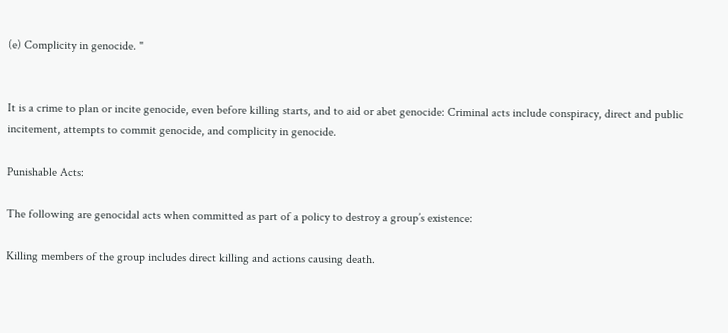(e) Complicity in genocide. "


It is a crime to plan or incite genocide, even before killing starts, and to aid or abet genocide: Criminal acts include conspiracy, direct and public incitement, attempts to commit genocide, and complicity in genocide.

Punishable Acts:

The following are genocidal acts when committed as part of a policy to destroy a group’s existence:

Killing members of the group includes direct killing and actions causing death.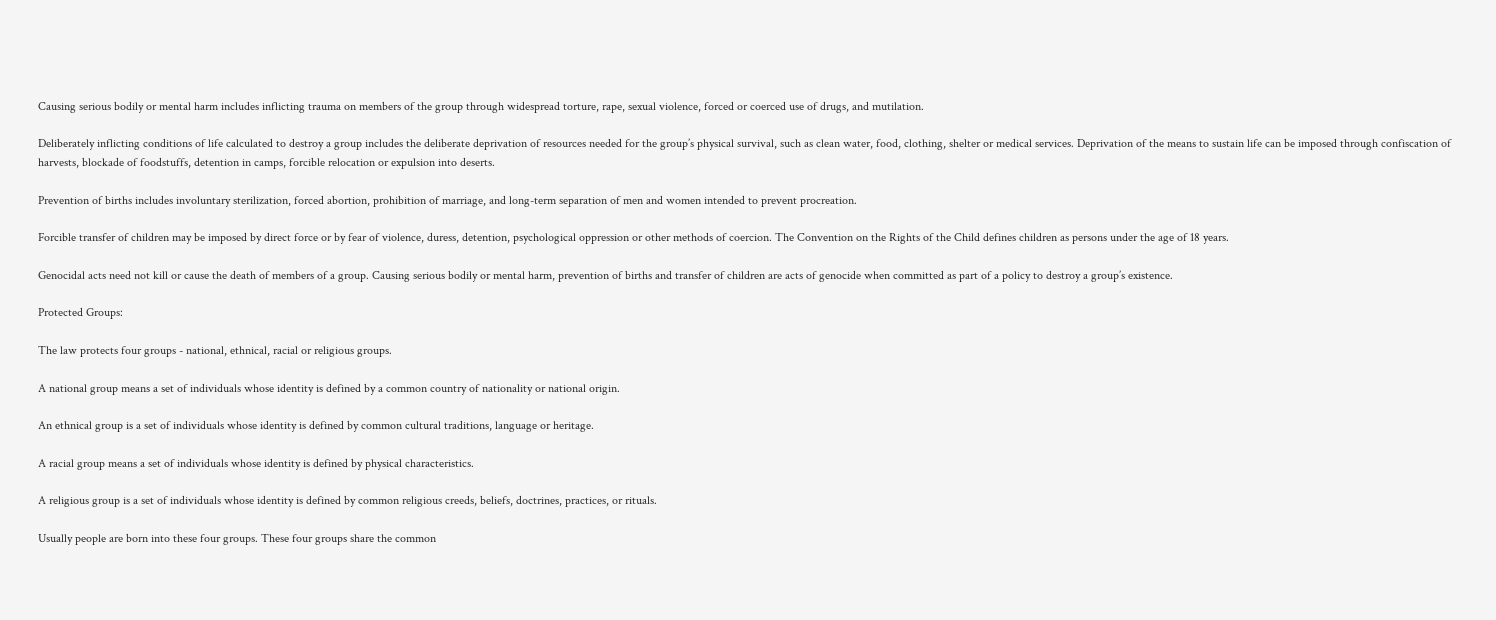Causing serious bodily or mental harm includes inflicting trauma on members of the group through widespread torture, rape, sexual violence, forced or coerced use of drugs, and mutilation.

Deliberately inflicting conditions of life calculated to destroy a group includes the deliberate deprivation of resources needed for the group’s physical survival, such as clean water, food, clothing, shelter or medical services. Deprivation of the means to sustain life can be imposed through confiscation of harvests, blockade of foodstuffs, detention in camps, forcible relocation or expulsion into deserts.

Prevention of births includes involuntary sterilization, forced abortion, prohibition of marriage, and long-term separation of men and women intended to prevent procreation.

Forcible transfer of children may be imposed by direct force or by fear of violence, duress, detention, psychological oppression or other methods of coercion. The Convention on the Rights of the Child defines children as persons under the age of 18 years.

Genocidal acts need not kill or cause the death of members of a group. Causing serious bodily or mental harm, prevention of births and transfer of children are acts of genocide when committed as part of a policy to destroy a group’s existence.

Protected Groups:

The law protects four groups - national, ethnical, racial or religious groups.

A national group means a set of individuals whose identity is defined by a common country of nationality or national origin.

An ethnical group is a set of individuals whose identity is defined by common cultural traditions, language or heritage.

A racial group means a set of individuals whose identity is defined by physical characteristics.

A religious group is a set of individuals whose identity is defined by common religious creeds, beliefs, doctrines, practices, or rituals.

Usually people are born into these four groups. These four groups share the common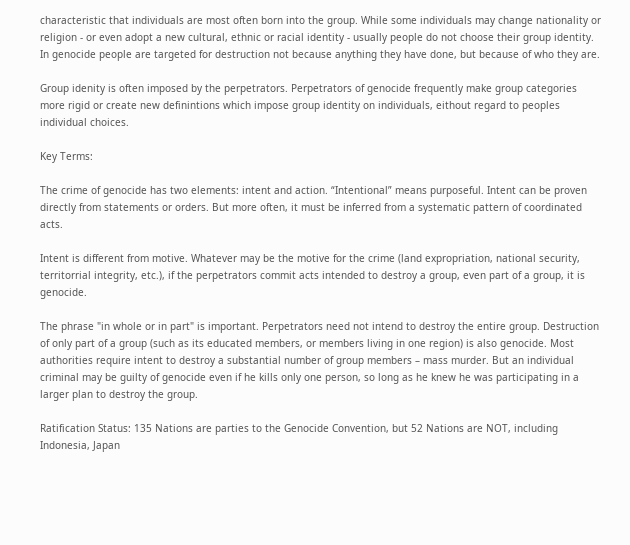characteristic that individuals are most often born into the group. While some individuals may change nationality or religion - or even adopt a new cultural, ethnic or racial identity - usually people do not choose their group identity. In genocide people are targeted for destruction not because anything they have done, but because of who they are.

Group idenity is often imposed by the perpetrators. Perpetrators of genocide frequently make group categories more rigid or create new definintions which impose group identity on individuals, eithout regard to peoples individual choices.

Key Terms:

The crime of genocide has two elements: intent and action. “Intentional” means purposeful. Intent can be proven directly from statements or orders. But more often, it must be inferred from a systematic pattern of coordinated acts.

Intent is different from motive. Whatever may be the motive for the crime (land expropriation, national security, territorrial integrity, etc.), if the perpetrators commit acts intended to destroy a group, even part of a group, it is genocide.

The phrase "in whole or in part" is important. Perpetrators need not intend to destroy the entire group. Destruction of only part of a group (such as its educated members, or members living in one region) is also genocide. Most authorities require intent to destroy a substantial number of group members – mass murder. But an individual criminal may be guilty of genocide even if he kills only one person, so long as he knew he was participating in a larger plan to destroy the group.

Ratification Status: 135 Nations are parties to the Genocide Convention, but 52 Nations are NOT, including Indonesia, Japan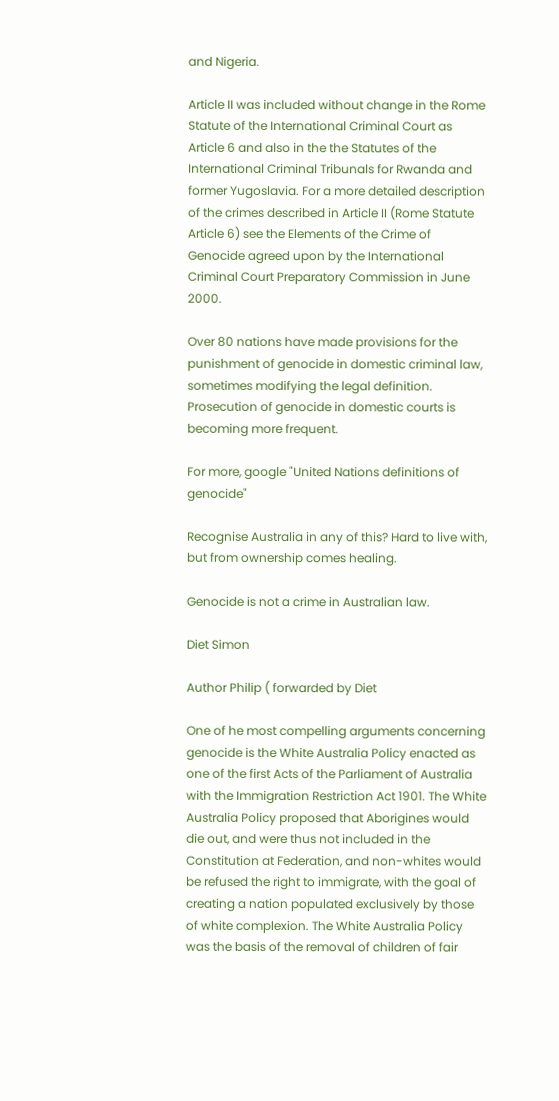and Nigeria.

Article II was included without change in the Rome Statute of the International Criminal Court as Article 6 and also in the the Statutes of the International Criminal Tribunals for Rwanda and former Yugoslavia. For a more detailed description of the crimes described in Article II (Rome Statute Article 6) see the Elements of the Crime of Genocide agreed upon by the International Criminal Court Preparatory Commission in June 2000.

Over 80 nations have made provisions for the punishment of genocide in domestic criminal law, sometimes modifying the legal definition. Prosecution of genocide in domestic courts is becoming more frequent.

For more, google "United Nations definitions of genocide"

Recognise Australia in any of this? Hard to live with, but from ownership comes healing.

Genocide is not a crime in Australian law.

Diet Simon

Author Philip ( forwarded by Diet

One of he most compelling arguments concerning genocide is the White Australia Policy enacted as one of the first Acts of the Parliament of Australia with the Immigration Restriction Act 1901. The White Australia Policy proposed that Aborigines would die out, and were thus not included in the Constitution at Federation, and non-whites would be refused the right to immigrate, with the goal of creating a nation populated exclusively by those of white complexion. The White Australia Policy was the basis of the removal of children of fair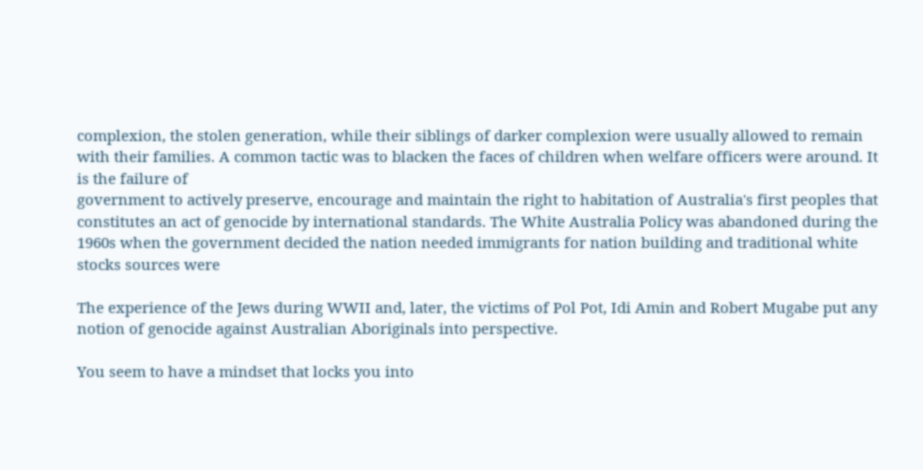complexion, the stolen generation, while their siblings of darker complexion were usually allowed to remain with their families. A common tactic was to blacken the faces of children when welfare officers were around. It is the failure of
government to actively preserve, encourage and maintain the right to habitation of Australia's first peoples that constitutes an act of genocide by international standards. The White Australia Policy was abandoned during the 1960s when the government decided the nation needed immigrants for nation building and traditional white stocks sources were

The experience of the Jews during WWII and, later, the victims of Pol Pot, Idi Amin and Robert Mugabe put any notion of genocide against Australian Aboriginals into perspective.

You seem to have a mindset that locks you into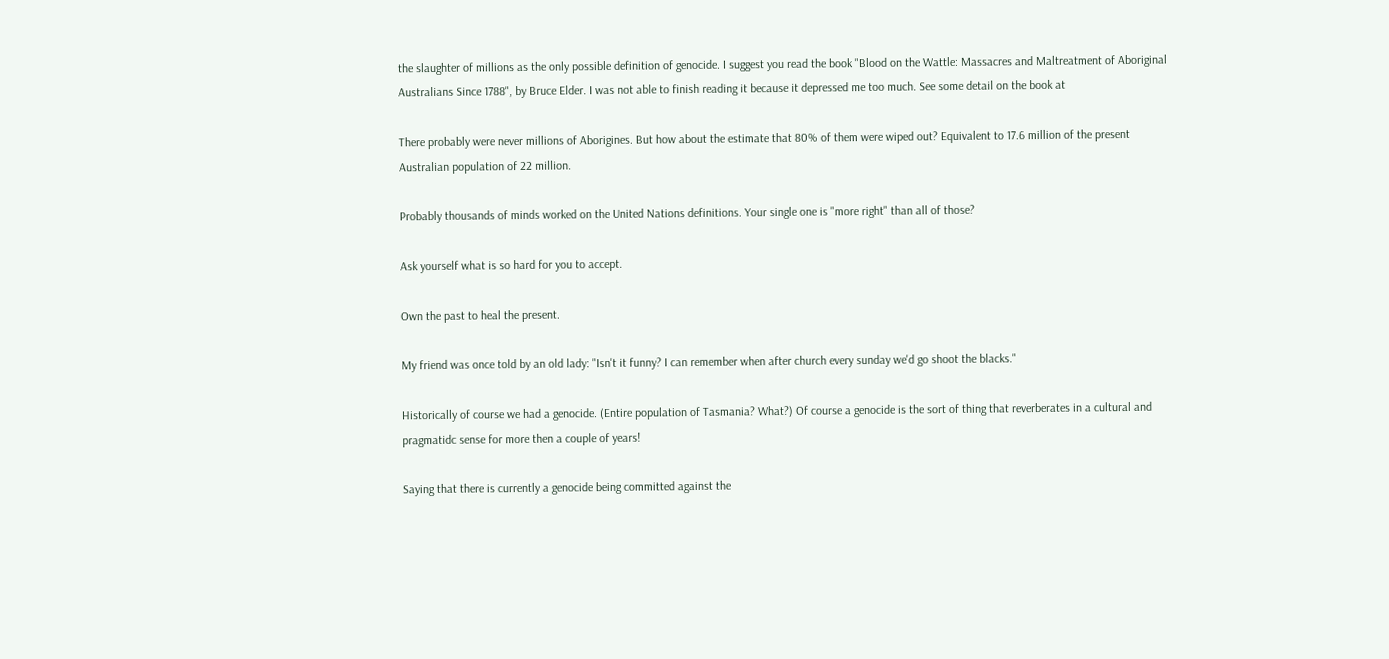the slaughter of millions as the only possible definition of genocide. I suggest you read the book "Blood on the Wattle: Massacres and Maltreatment of Aboriginal Australians Since 1788", by Bruce Elder. I was not able to finish reading it because it depressed me too much. See some detail on the book at

There probably were never millions of Aborigines. But how about the estimate that 80% of them were wiped out? Equivalent to 17.6 million of the present Australian population of 22 million.

Probably thousands of minds worked on the United Nations definitions. Your single one is "more right" than all of those?

Ask yourself what is so hard for you to accept.

Own the past to heal the present.

My friend was once told by an old lady: "Isn't it funny? I can remember when after church every sunday we'd go shoot the blacks."

Historically of course we had a genocide. (Entire population of Tasmania? What?) Of course a genocide is the sort of thing that reverberates in a cultural and pragmatidc sense for more then a couple of years!

Saying that there is currently a genocide being committed against the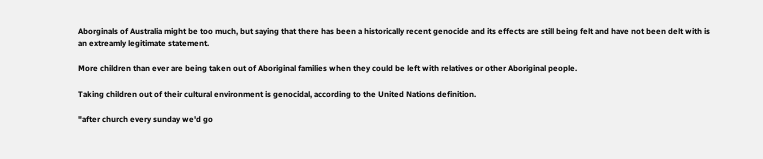Aborginals of Australia might be too much, but saying that there has been a historically recent genocide and its effects are still being felt and have not been delt with is an extreamly legitimate statement.

More children than ever are being taken out of Aboriginal families when they could be left with relatives or other Aboriginal people.

Taking children out of their cultural environment is genocidal, according to the United Nations definition.

"after church every sunday we'd go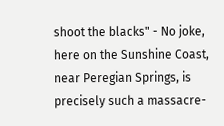shoot the blacks" - No joke, here on the Sunshine Coast, near Peregian Springs, is precisely such a massacre-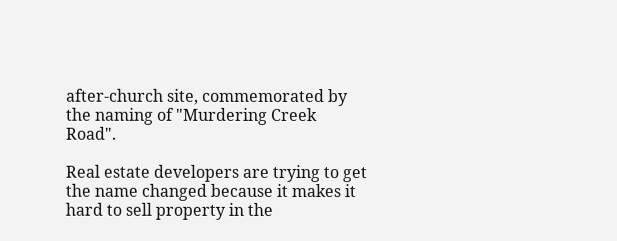after-church site, commemorated by the naming of "Murdering Creek Road".

Real estate developers are trying to get the name changed because it makes it hard to sell property in the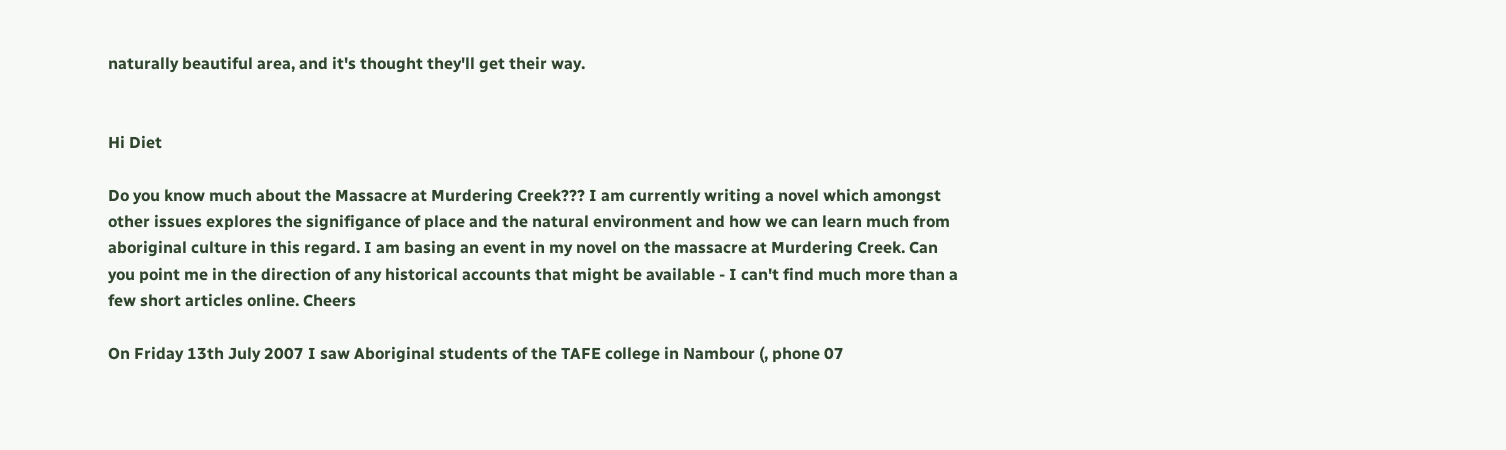naturally beautiful area, and it's thought they'll get their way.


Hi Diet

Do you know much about the Massacre at Murdering Creek??? I am currently writing a novel which amongst other issues explores the signifigance of place and the natural environment and how we can learn much from aboriginal culture in this regard. I am basing an event in my novel on the massacre at Murdering Creek. Can you point me in the direction of any historical accounts that might be available - I can't find much more than a few short articles online. Cheers

On Friday 13th July 2007 I saw Aboriginal students of the TAFE college in Nambour (, phone 07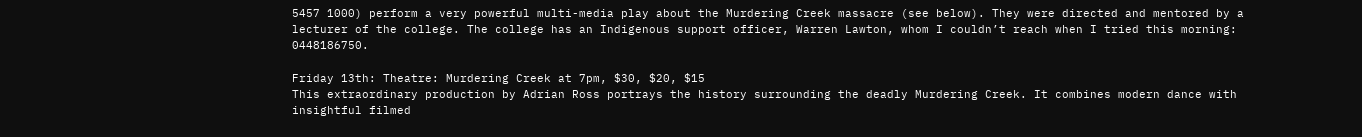5457 1000) perform a very powerful multi-media play about the Murdering Creek massacre (see below). They were directed and mentored by a lecturer of the college. The college has an Indigenous support officer, Warren Lawton, whom I couldn’t reach when I tried this morning: 0448186750.

Friday 13th: Theatre: Murdering Creek at 7pm, $30, $20, $15
This extraordinary production by Adrian Ross portrays the history surrounding the deadly Murdering Creek. It combines modern dance with insightful filmed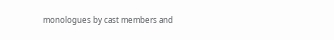monologues by cast members and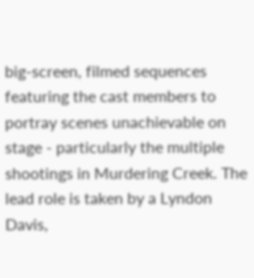big-screen, filmed sequences featuring the cast members to portray scenes unachievable on stage - particularly the multiple shootings in Murdering Creek. The lead role is taken by a Lyndon Davis,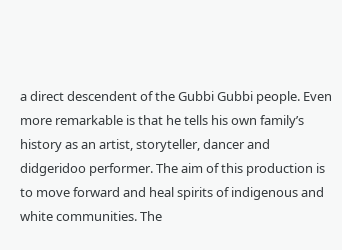a direct descendent of the Gubbi Gubbi people. Even more remarkable is that he tells his own family’s history as an artist, storyteller, dancer and didgeridoo performer. The aim of this production is to move forward and heal spirits of indigenous and white communities. The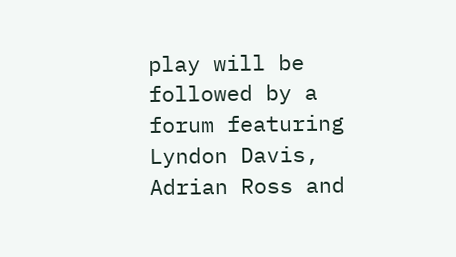play will be followed by a forum featuring Lyndon Davis, Adrian Ross and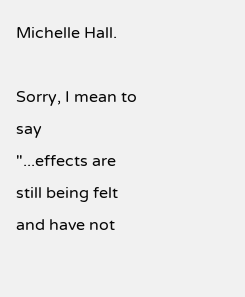Michelle Hall.

Sorry, I mean to say
"...effects are still being felt and have not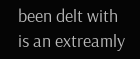been delt with is an extreamly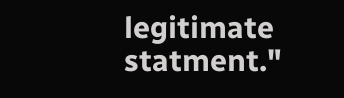legitimate statment."